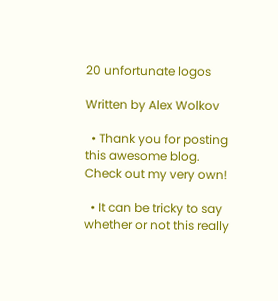20 unfortunate logos

Written by Alex Wolkov

  • Thank you for posting this awesome blog. Check out my very own!

  • It can be tricky to say whether or not this really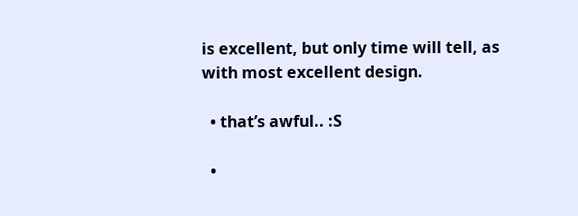is excellent, but only time will tell, as with most excellent design.

  • that’s awful.. :S

  •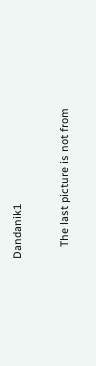Dandanik1

    The last picture is not from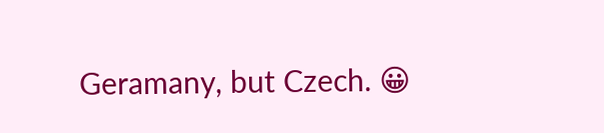Geramany, but Czech. 😀